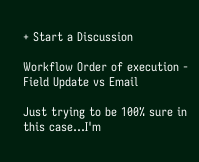+ Start a Discussion

Workflow Order of execution - Field Update vs Email

Just trying to be 100% sure in this case...I'm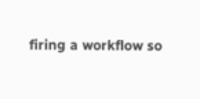firing a workflow so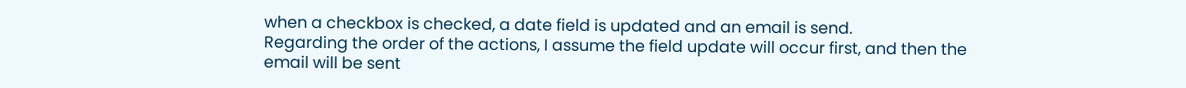when a checkbox is checked, a date field is updated and an email is send.
Regarding the order of the actions, I assume the field update will occur first, and then the email will be sent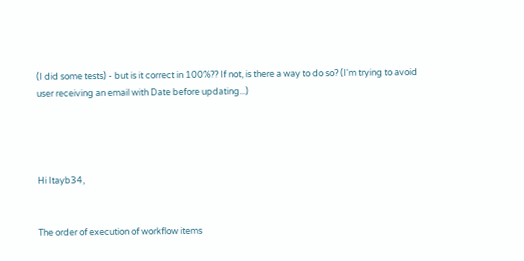(I did some tests) - but is it correct in 100%?? If not, is there a way to do so? (I'm trying to avoid user receiving an email with Date before updating...)




Hi Itayb34,


The order of execution of workflow items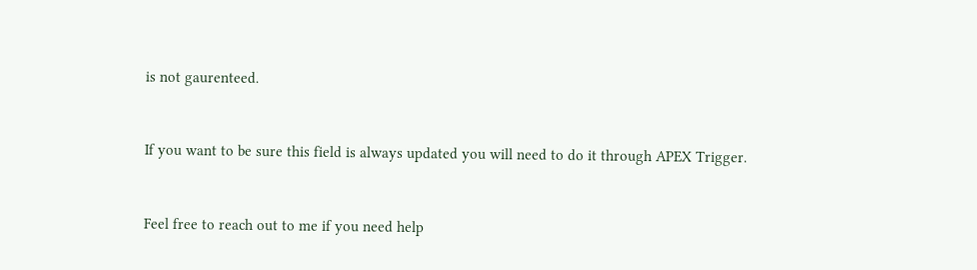is not gaurenteed.


If you want to be sure this field is always updated you will need to do it through APEX Trigger.


Feel free to reach out to me if you need help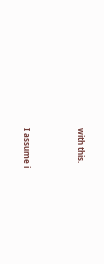with this.





I assume i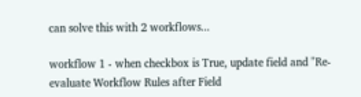can solve this with 2 workflows...

workflow 1 - when checkbox is True, update field and "Re-evaluate Workflow Rules after Field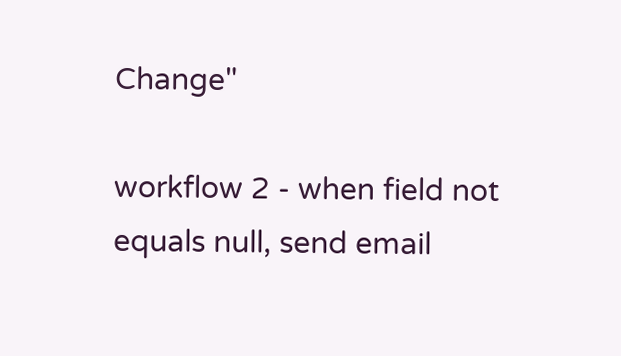Change"

workflow 2 - when field not equals null, send email